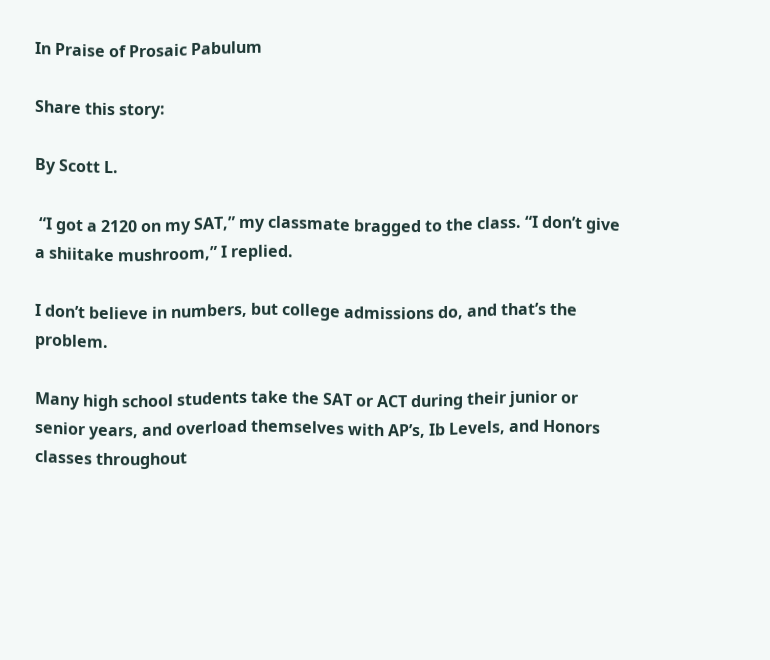In Praise of Prosaic Pabulum

Share this story:

By Scott L.

 “I got a 2120 on my SAT,” my classmate bragged to the class. “I don’t give a shiitake mushroom,” I replied.

I don’t believe in numbers, but college admissions do, and that’s the problem.

Many high school students take the SAT or ACT during their junior or senior years, and overload themselves with AP’s, Ib Levels, and Honors classes throughout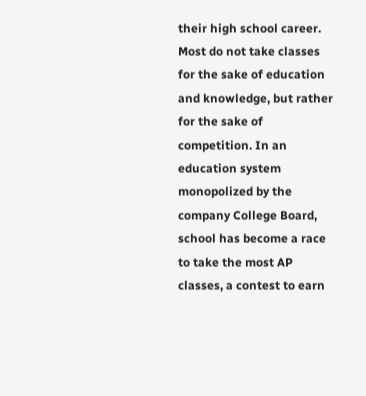their high school career. Most do not take classes for the sake of education and knowledge, but rather for the sake of competition. In an education system monopolized by the company College Board, school has become a race to take the most AP classes, a contest to earn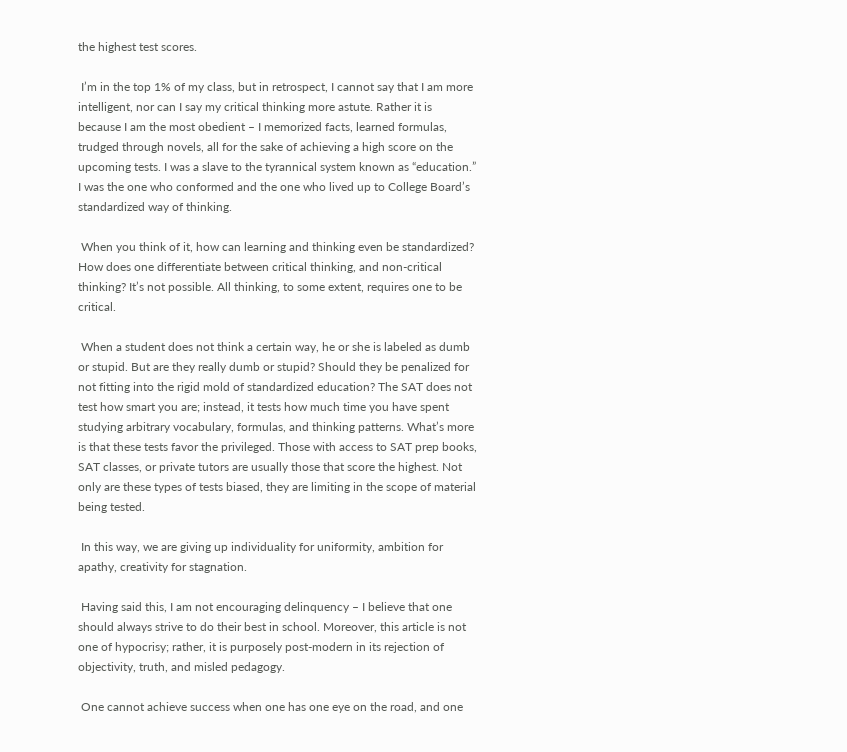the highest test scores.

 I’m in the top 1% of my class, but in retrospect, I cannot say that I am more intelligent, nor can I say my critical thinking more astute. Rather it is because I am the most obedient – I memorized facts, learned formulas, trudged through novels, all for the sake of achieving a high score on the upcoming tests. I was a slave to the tyrannical system known as “education.” I was the one who conformed and the one who lived up to College Board’s standardized way of thinking.

 When you think of it, how can learning and thinking even be standardized? How does one differentiate between critical thinking, and non-critical thinking? It’s not possible. All thinking, to some extent, requires one to be critical.

 When a student does not think a certain way, he or she is labeled as dumb or stupid. But are they really dumb or stupid? Should they be penalized for not fitting into the rigid mold of standardized education? The SAT does not test how smart you are; instead, it tests how much time you have spent studying arbitrary vocabulary, formulas, and thinking patterns. What’s more is that these tests favor the privileged. Those with access to SAT prep books, SAT classes, or private tutors are usually those that score the highest. Not only are these types of tests biased, they are limiting in the scope of material being tested.

 In this way, we are giving up individuality for uniformity, ambition for apathy, creativity for stagnation.

 Having said this, I am not encouraging delinquency – I believe that one should always strive to do their best in school. Moreover, this article is not one of hypocrisy; rather, it is purposely post-modern in its rejection of objectivity, truth, and misled pedagogy.

 One cannot achieve success when one has one eye on the road, and one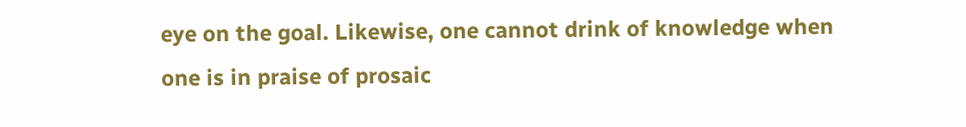eye on the goal. Likewise, one cannot drink of knowledge when one is in praise of prosaic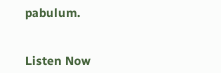pabulum.


Listen Now